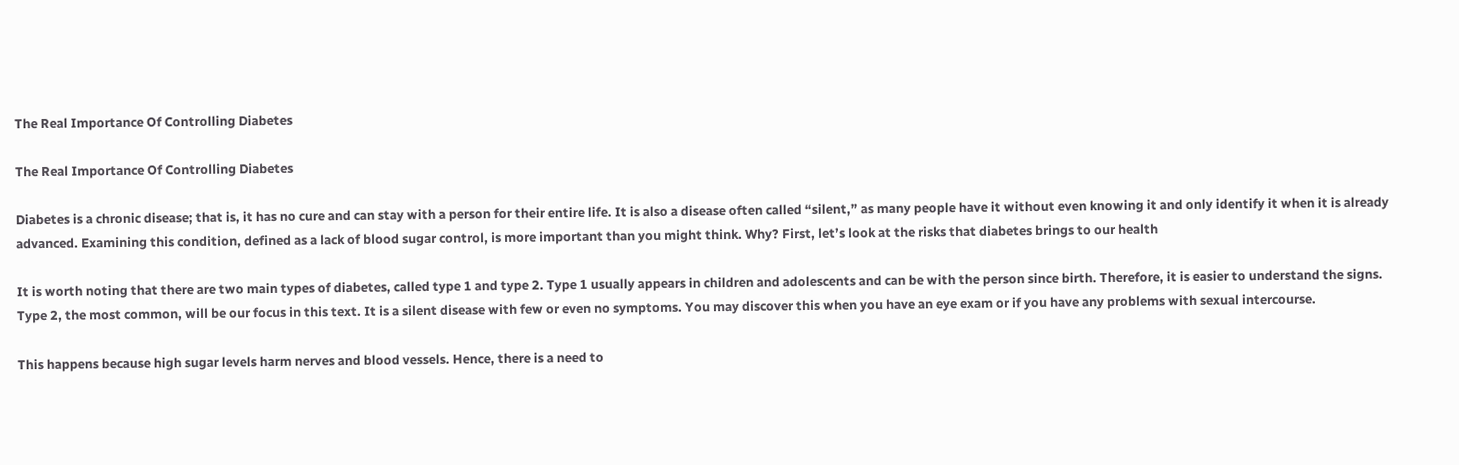The Real Importance Of Controlling Diabetes

The Real Importance Of Controlling Diabetes

Diabetes is a chronic disease; that is, it has no cure and can stay with a person for their entire life. It is also a disease often called “silent,” as many people have it without even knowing it and only identify it when it is already advanced. Examining this condition, defined as a lack of blood sugar control, is more important than you might think. Why? First, let’s look at the risks that diabetes brings to our health

It is worth noting that there are two main types of diabetes, called type 1 and type 2. Type 1 usually appears in children and adolescents and can be with the person since birth. Therefore, it is easier to understand the signs. Type 2, the most common, will be our focus in this text. It is a silent disease with few or even no symptoms. You may discover this when you have an eye exam or if you have any problems with sexual intercourse.

This happens because high sugar levels harm nerves and blood vessels. Hence, there is a need to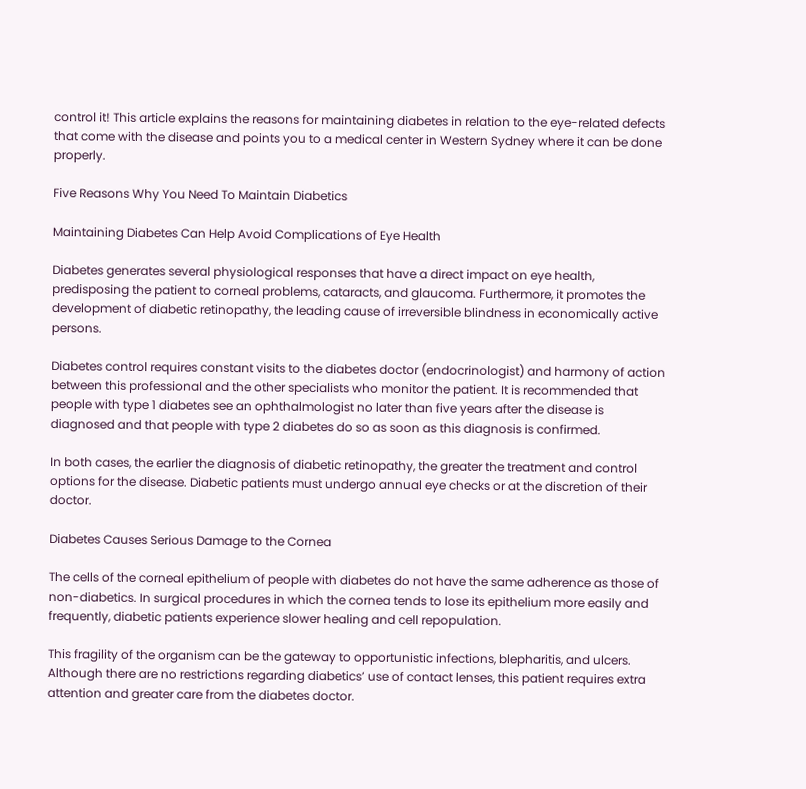control it! This article explains the reasons for maintaining diabetes in relation to the eye-related defects that come with the disease and points you to a medical center in Western Sydney where it can be done properly.

Five Reasons Why You Need To Maintain Diabetics

Maintaining Diabetes Can Help Avoid Complications of Eye Health

Diabetes generates several physiological responses that have a direct impact on eye health, predisposing the patient to corneal problems, cataracts, and glaucoma. Furthermore, it promotes the development of diabetic retinopathy, the leading cause of irreversible blindness in economically active persons.

Diabetes control requires constant visits to the diabetes doctor (endocrinologist) and harmony of action between this professional and the other specialists who monitor the patient. It is recommended that people with type 1 diabetes see an ophthalmologist no later than five years after the disease is diagnosed and that people with type 2 diabetes do so as soon as this diagnosis is confirmed.

In both cases, the earlier the diagnosis of diabetic retinopathy, the greater the treatment and control options for the disease. Diabetic patients must undergo annual eye checks or at the discretion of their doctor.

Diabetes Causes Serious Damage to the Cornea

The cells of the corneal epithelium of people with diabetes do not have the same adherence as those of non-diabetics. In surgical procedures in which the cornea tends to lose its epithelium more easily and frequently, diabetic patients experience slower healing and cell repopulation.

This fragility of the organism can be the gateway to opportunistic infections, blepharitis, and ulcers. Although there are no restrictions regarding diabetics’ use of contact lenses, this patient requires extra attention and greater care from the diabetes doctor.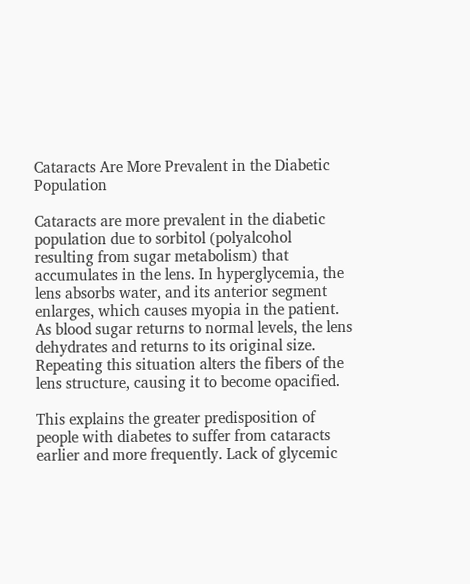Cataracts Are More Prevalent in the Diabetic Population

Cataracts are more prevalent in the diabetic population due to sorbitol (polyalcohol resulting from sugar metabolism) that accumulates in the lens. In hyperglycemia, the lens absorbs water, and its anterior segment enlarges, which causes myopia in the patient. As blood sugar returns to normal levels, the lens dehydrates and returns to its original size. Repeating this situation alters the fibers of the lens structure, causing it to become opacified.

This explains the greater predisposition of people with diabetes to suffer from cataracts earlier and more frequently. Lack of glycemic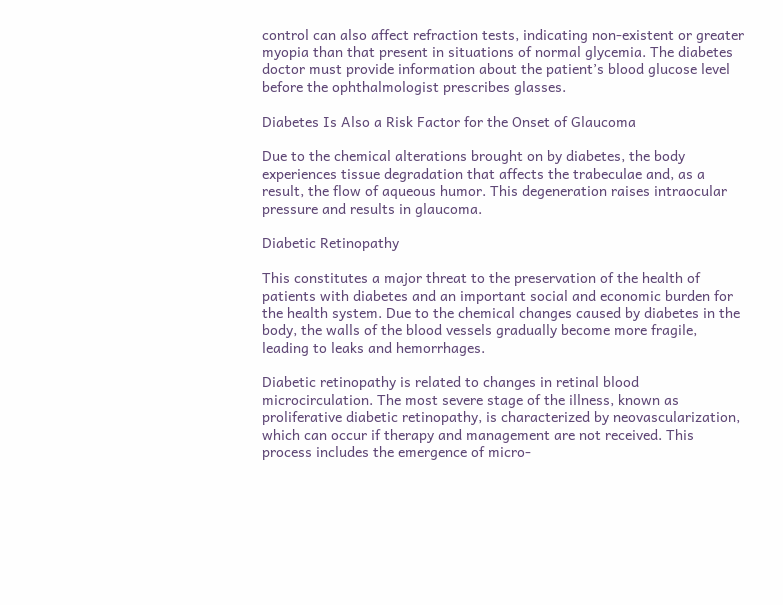control can also affect refraction tests, indicating non-existent or greater myopia than that present in situations of normal glycemia. The diabetes doctor must provide information about the patient’s blood glucose level before the ophthalmologist prescribes glasses.

Diabetes Is Also a Risk Factor for the Onset of Glaucoma

Due to the chemical alterations brought on by diabetes, the body experiences tissue degradation that affects the trabeculae and, as a result, the flow of aqueous humor. This degeneration raises intraocular pressure and results in glaucoma.

Diabetic Retinopathy

This constitutes a major threat to the preservation of the health of patients with diabetes and an important social and economic burden for the health system. Due to the chemical changes caused by diabetes in the body, the walls of the blood vessels gradually become more fragile, leading to leaks and hemorrhages.

Diabetic retinopathy is related to changes in retinal blood microcirculation. The most severe stage of the illness, known as proliferative diabetic retinopathy, is characterized by neovascularization, which can occur if therapy and management are not received. This process includes the emergence of micro-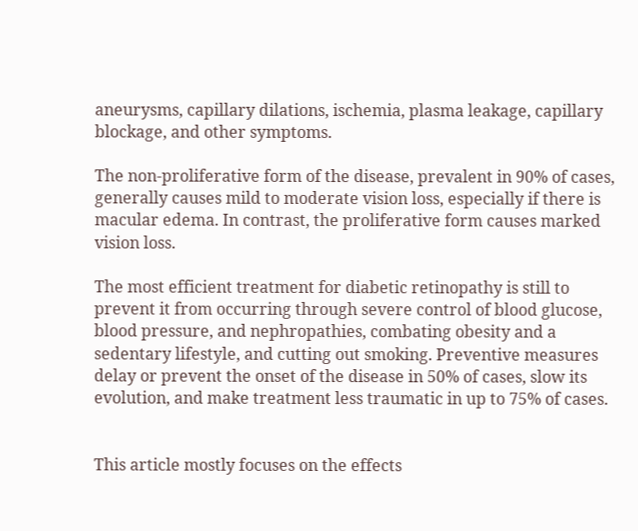aneurysms, capillary dilations, ischemia, plasma leakage, capillary blockage, and other symptoms.

The non-proliferative form of the disease, prevalent in 90% of cases, generally causes mild to moderate vision loss, especially if there is macular edema. In contrast, the proliferative form causes marked vision loss.

The most efficient treatment for diabetic retinopathy is still to prevent it from occurring through severe control of blood glucose, blood pressure, and nephropathies, combating obesity and a sedentary lifestyle, and cutting out smoking. Preventive measures delay or prevent the onset of the disease in 50% of cases, slow its evolution, and make treatment less traumatic in up to 75% of cases.


This article mostly focuses on the effects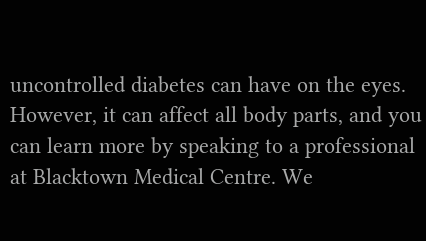uncontrolled diabetes can have on the eyes. However, it can affect all body parts, and you can learn more by speaking to a professional at Blacktown Medical Centre. We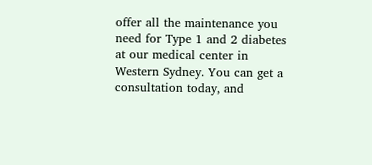offer all the maintenance you need for Type 1 and 2 diabetes at our medical center in Western Sydney. You can get a consultation today, and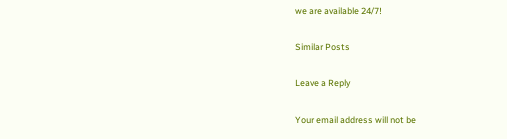we are available 24/7!

Similar Posts

Leave a Reply

Your email address will not be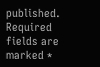published. Required fields are marked *